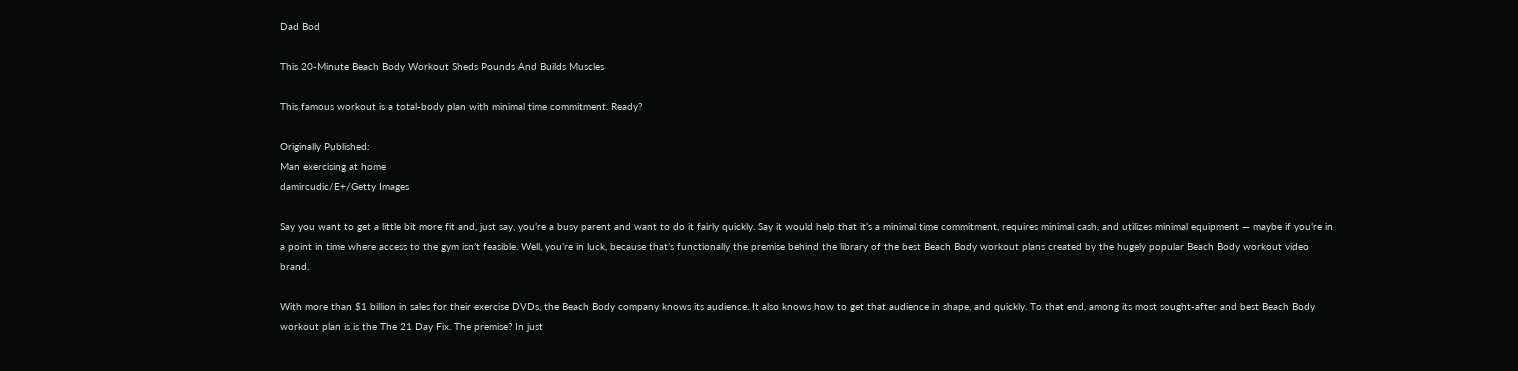Dad Bod

This 20-Minute Beach Body Workout Sheds Pounds And Builds Muscles

This famous workout is a total-body plan with minimal time commitment. Ready?

Originally Published:
Man exercising at home
damircudic/E+/Getty Images

Say you want to get a little bit more fit and, just say, you’re a busy parent and want to do it fairly quickly. Say it would help that it’s a minimal time commitment, requires minimal cash, and utilizes minimal equipment — maybe if you’re in a point in time where access to the gym isn’t feasible. Well, you’re in luck, because that’s functionally the premise behind the library of the best Beach Body workout plans created by the hugely popular Beach Body workout video brand.

With more than $1 billion in sales for their exercise DVDs, the Beach Body company knows its audience. It also knows how to get that audience in shape, and quickly. To that end, among its most sought-after and best Beach Body workout plan is is the The 21 Day Fix. The premise? In just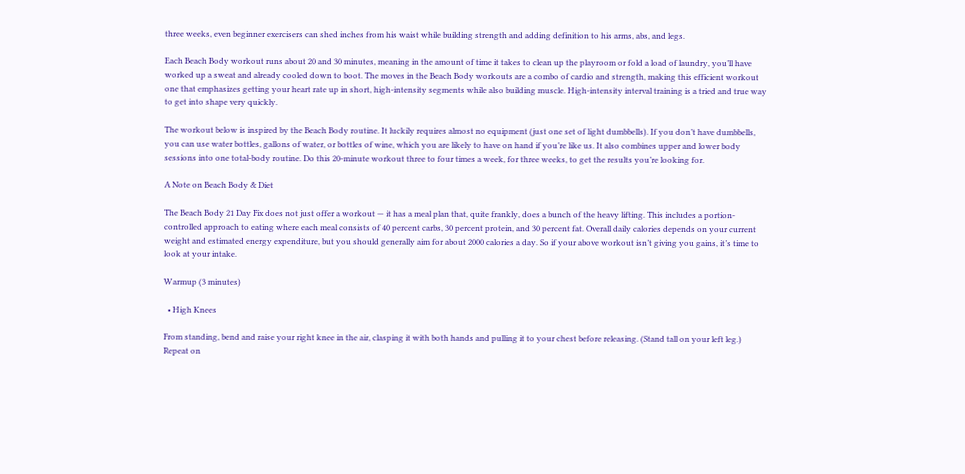three weeks, even beginner exercisers can shed inches from his waist while building strength and adding definition to his arms, abs, and legs.

Each Beach Body workout runs about 20 and 30 minutes, meaning in the amount of time it takes to clean up the playroom or fold a load of laundry, you’ll have worked up a sweat and already cooled down to boot. The moves in the Beach Body workouts are a combo of cardio and strength, making this efficient workout one that emphasizes getting your heart rate up in short, high-intensity segments while also building muscle. High-intensity interval training is a tried and true way to get into shape very quickly.

The workout below is inspired by the Beach Body routine. It luckily requires almost no equipment (just one set of light dumbbells). If you don’t have dumbbells, you can use water bottles, gallons of water, or bottles of wine, which you are likely to have on hand if you’re like us. It also combines upper and lower body sessions into one total-body routine. Do this 20-minute workout three to four times a week, for three weeks, to get the results you’re looking for.

A Note on Beach Body & Diet

The Beach Body 21 Day Fix does not just offer a workout — it has a meal plan that, quite frankly, does a bunch of the heavy lifting. This includes a portion-controlled approach to eating where each meal consists of 40 percent carbs, 30 percent protein, and 30 percent fat. Overall daily calories depends on your current weight and estimated energy expenditure, but you should generally aim for about 2000 calories a day. So if your above workout isn’t giving you gains, it’s time to look at your intake.

Warmup (3 minutes)

  • High Knees

From standing, bend and raise your right knee in the air, clasping it with both hands and pulling it to your chest before releasing. (Stand tall on your left leg.) Repeat on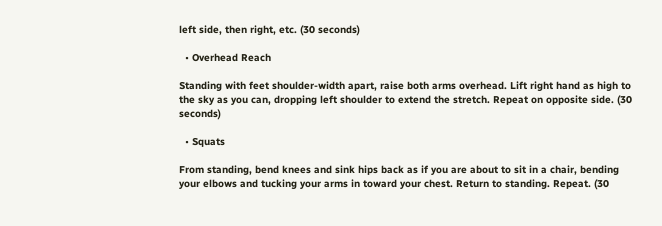left side, then right, etc. (30 seconds)

  • Overhead Reach

Standing with feet shoulder-width apart, raise both arms overhead. Lift right hand as high to the sky as you can, dropping left shoulder to extend the stretch. Repeat on opposite side. (30 seconds)

  • Squats

From standing, bend knees and sink hips back as if you are about to sit in a chair, bending your elbows and tucking your arms in toward your chest. Return to standing. Repeat. (30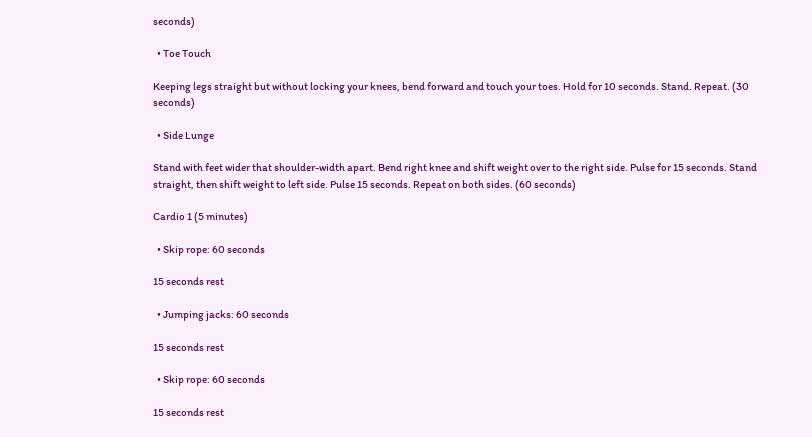seconds)

  • Toe Touch

Keeping legs straight but without locking your knees, bend forward and touch your toes. Hold for 10 seconds. Stand. Repeat. (30 seconds)

  • Side Lunge

Stand with feet wider that shoulder-width apart. Bend right knee and shift weight over to the right side. Pulse for 15 seconds. Stand straight, then shift weight to left side. Pulse 15 seconds. Repeat on both sides. (60 seconds)

Cardio 1 (5 minutes)

  • Skip rope: 60 seconds

15 seconds rest

  • Jumping jacks: 60 seconds

15 seconds rest

  • Skip rope: 60 seconds

15 seconds rest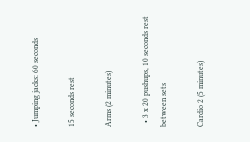• Jumping jacks: 60 seconds

15 seconds rest

Arms (2 minutes)

  • 3 x 20 pushups, 10 seconds rest between sets

Cardio 2 (5 minutes)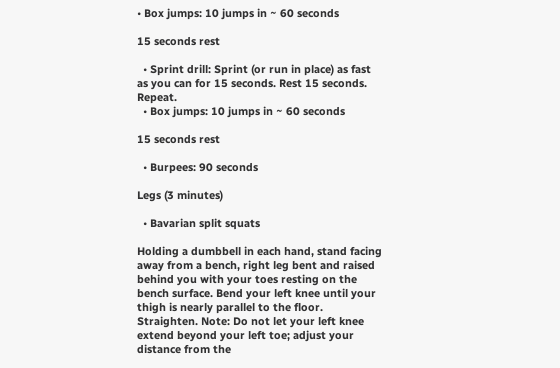• Box jumps: 10 jumps in ~ 60 seconds

15 seconds rest

  • Sprint drill: Sprint (or run in place) as fast as you can for 15 seconds. Rest 15 seconds. Repeat.
  • Box jumps: 10 jumps in ~ 60 seconds

15 seconds rest

  • Burpees: 90 seconds

Legs (3 minutes)

  • Bavarian split squats

Holding a dumbbell in each hand, stand facing away from a bench, right leg bent and raised behind you with your toes resting on the bench surface. Bend your left knee until your thigh is nearly parallel to the floor. Straighten. Note: Do not let your left knee extend beyond your left toe; adjust your distance from the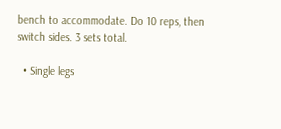bench to accommodate. Do 10 reps, then switch sides. 3 sets total.

  • Single legs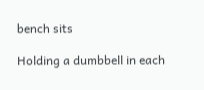bench sits

Holding a dumbbell in each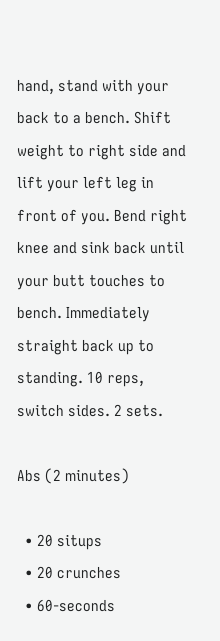hand, stand with your back to a bench. Shift weight to right side and lift your left leg in front of you. Bend right knee and sink back until your butt touches to bench. Immediately straight back up to standing. 10 reps, switch sides. 2 sets.

Abs (2 minutes)

  • 20 situps
  • 20 crunches
  • 60-seconds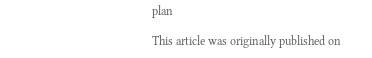plan

This article was originally published on